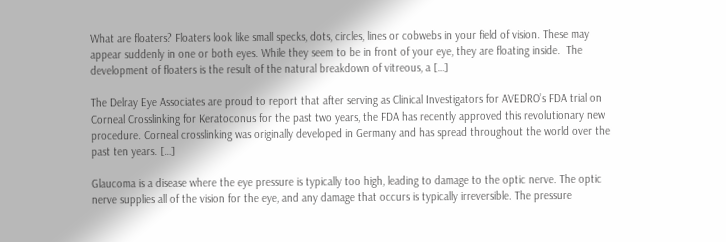What are floaters? Floaters look like small specks, dots, circles, lines or cobwebs in your field of vision. These may appear suddenly in one or both eyes. While they seem to be in front of your eye, they are floating inside.  The development of floaters is the result of the natural breakdown of vitreous, a […]

The Delray Eye Associates are proud to report that after serving as Clinical Investigators for AVEDRO’s FDA trial on Corneal Crosslinking for Keratoconus for the past two years, the FDA has recently approved this revolutionary new procedure. Corneal crosslinking was originally developed in Germany and has spread throughout the world over the past ten years. […]

Glaucoma is a disease where the eye pressure is typically too high, leading to damage to the optic nerve. The optic nerve supplies all of the vision for the eye, and any damage that occurs is typically irreversible. The pressure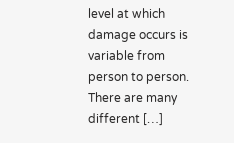level at which damage occurs is variable from person to person. There are many different […]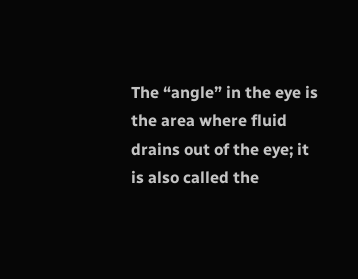The “angle” in the eye is the area where fluid drains out of the eye; it is also called the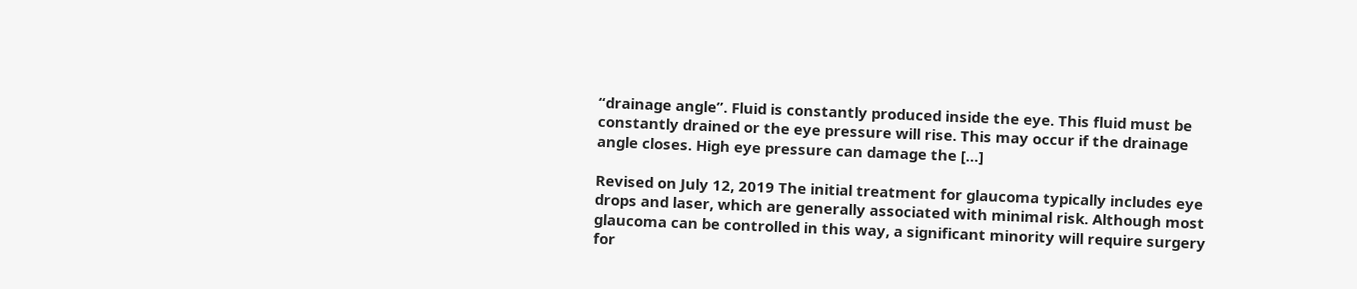“drainage angle”. Fluid is constantly produced inside the eye. This fluid must be constantly drained or the eye pressure will rise. This may occur if the drainage angle closes. High eye pressure can damage the […]

Revised on July 12, 2019 The initial treatment for glaucoma typically includes eye drops and laser, which are generally associated with minimal risk. Although most glaucoma can be controlled in this way, a significant minority will require surgery for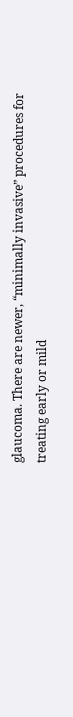glaucoma. There are newer, “minimally invasive” procedures for treating early or mild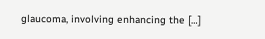glaucoma, involving enhancing the […]